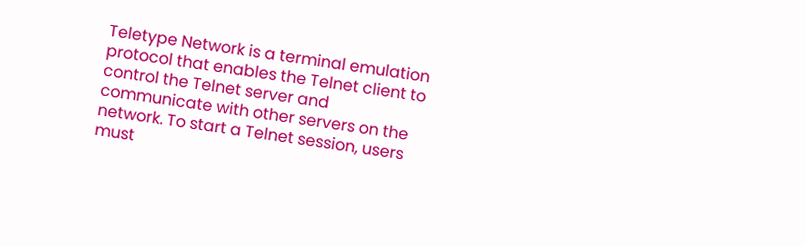Teletype Network is a terminal emulation protocol that enables the Telnet client to control the Telnet server and communicate with other servers on the network. To start a Telnet session, users must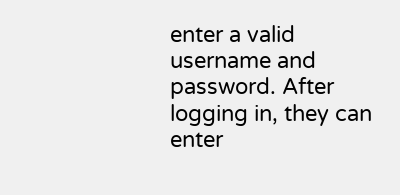enter a valid username and password. After logging in, they can enter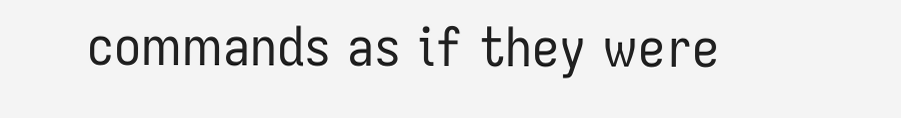commands as if they were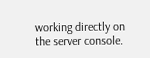working directly on the server console.